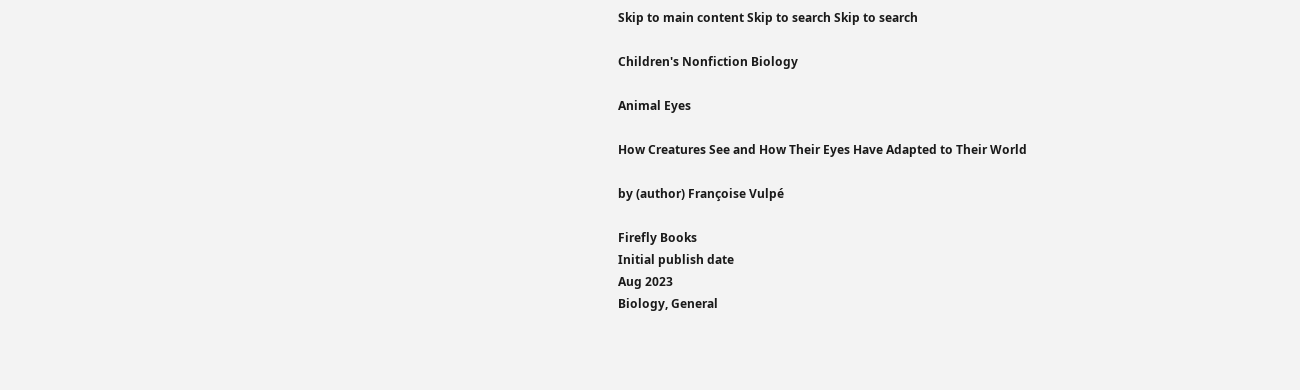Skip to main content Skip to search Skip to search

Children's Nonfiction Biology

Animal Eyes

How Creatures See and How Their Eyes Have Adapted to Their World

by (author) Françoise Vulpé

Firefly Books
Initial publish date
Aug 2023
Biology, General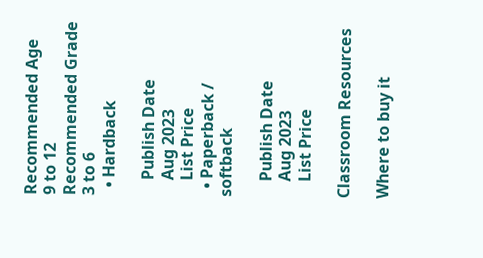Recommended Age
9 to 12
Recommended Grade
3 to 6
  • Hardback

    Publish Date
    Aug 2023
    List Price
  • Paperback / softback

    Publish Date
    Aug 2023
    List Price

Classroom Resources

Where to buy it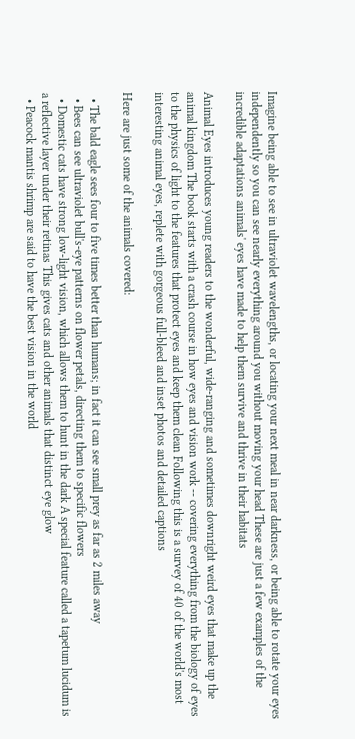Imagine being able to see in ultraviolet wavelengths, or locating your next meal in near darkness, or being able to rotate your eyes independently so you can see nearly everything around you without moving your head These are just a few examples of the incredible adaptations animals' eyes have made to help them survive and thrive in their habitats

Animal Eyes introduces young readers to the wonderful, wide-ranging and sometimes downright weird eyes that make up the animal kingdom The book starts with a crash course in how eyes and vision work -- covering everything from the biology of eyes to the physics of light to the features that protect eyes and keep them clean Following this is a survey of 40 of the world's most interesting animal eyes, replete with gorgeous full-bleed and inset photos and detailed captions

Here are just some of the animals covered:

  • The bald eagle sees four to five times better than humans; in fact it can see small prey as far as 2 miles away
  • Bees can see ultraviolet bull's-eye patterns on flower petals, directing them to specific flowers
  • Domestic cats have strong low-light vision, which allows them to hunt in the dark A special feature called a tapetum lucidum is a reflective layer under their retinas This gives cats and other animals that distinct eye glow
  • Peacock mantis shrimp are said to have the best vision in the world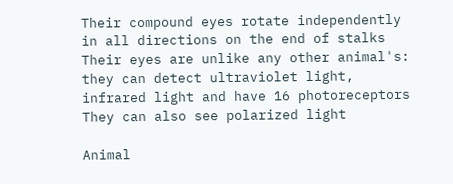Their compound eyes rotate independently in all directions on the end of stalks Their eyes are unlike any other animal's: they can detect ultraviolet light, infrared light and have 16 photoreceptors They can also see polarized light

Animal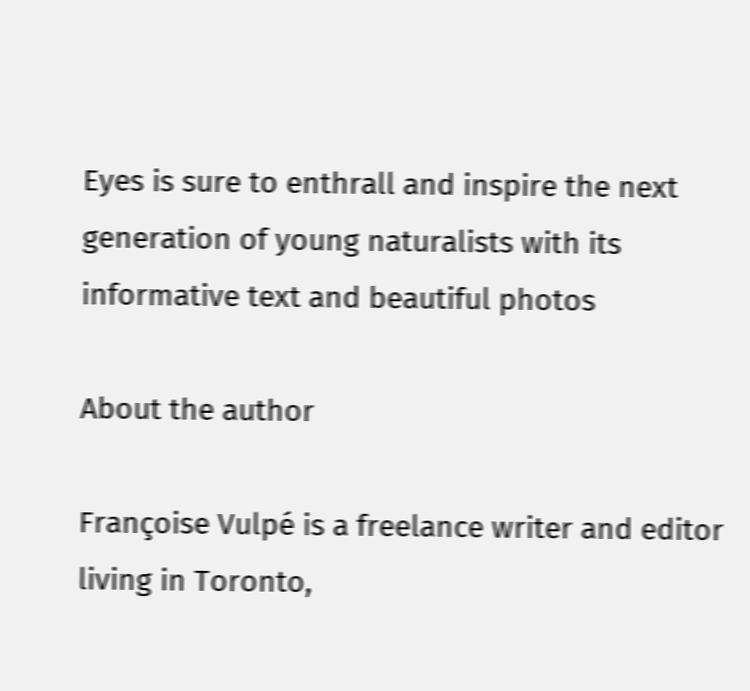Eyes is sure to enthrall and inspire the next generation of young naturalists with its informative text and beautiful photos

About the author

Françoise Vulpé is a freelance writer and editor living in Toronto,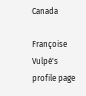Canada

Françoise Vulpé's profile page